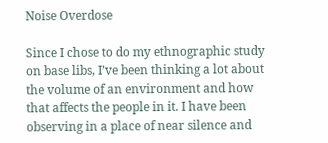Noise Overdose

Since I chose to do my ethnographic study on base libs, I’ve been thinking a lot about the volume of an environment and how that affects the people in it. I have been observing in a place of near silence and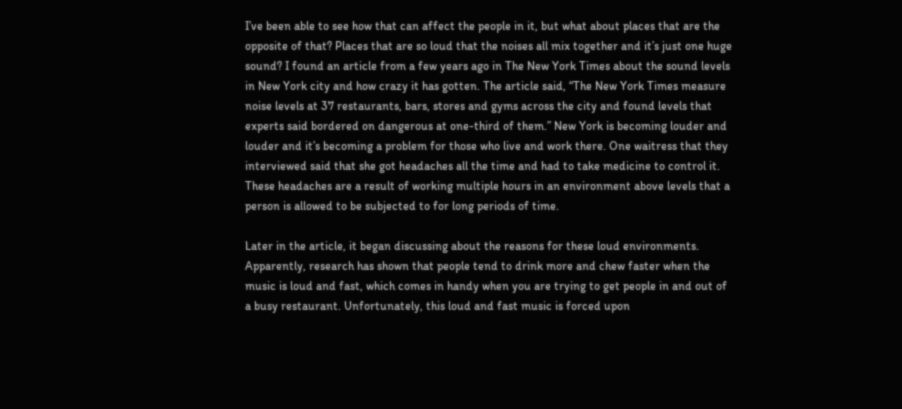I’ve been able to see how that can affect the people in it, but what about places that are the opposite of that? Places that are so loud that the noises all mix together and it’s just one huge sound? I found an article from a few years ago in The New York Times about the sound levels in New York city and how crazy it has gotten. The article said, “The New York Times measure noise levels at 37 restaurants, bars, stores and gyms across the city and found levels that experts said bordered on dangerous at one-third of them.” New York is becoming louder and louder and it’s becoming a problem for those who live and work there. One waitress that they interviewed said that she got headaches all the time and had to take medicine to control it. These headaches are a result of working multiple hours in an environment above levels that a person is allowed to be subjected to for long periods of time.

Later in the article, it began discussing about the reasons for these loud environments. Apparently, research has shown that people tend to drink more and chew faster when the music is loud and fast, which comes in handy when you are trying to get people in and out of a busy restaurant. Unfortunately, this loud and fast music is forced upon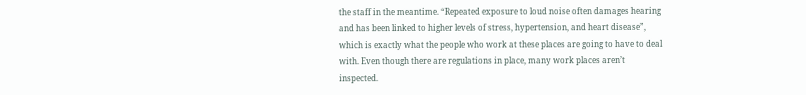the staff in the meantime. “Repeated exposure to loud noise often damages hearing and has been linked to higher levels of stress, hypertension, and heart disease”, which is exactly what the people who work at these places are going to have to deal with. Even though there are regulations in place, many work places aren’t inspected.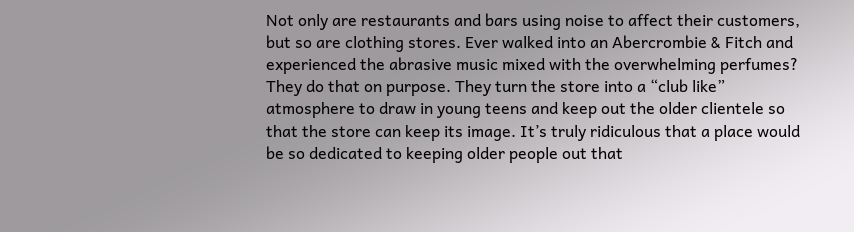Not only are restaurants and bars using noise to affect their customers, but so are clothing stores. Ever walked into an Abercrombie & Fitch and experienced the abrasive music mixed with the overwhelming perfumes? They do that on purpose. They turn the store into a “club like” atmosphere to draw in young teens and keep out the older clientele so that the store can keep its image. It’s truly ridiculous that a place would be so dedicated to keeping older people out that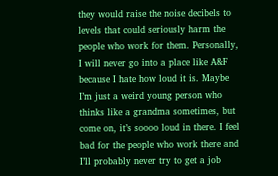they would raise the noise decibels to levels that could seriously harm the people who work for them. Personally, I will never go into a place like A&F because I hate how loud it is. Maybe I’m just a weird young person who thinks like a grandma sometimes, but come on, it’s soooo loud in there. I feel bad for the people who work there and I’ll probably never try to get a job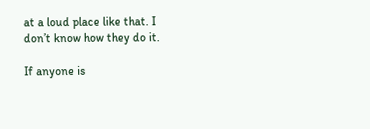at a loud place like that. I don’t know how they do it.

If anyone is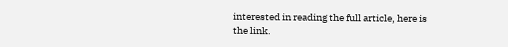interested in reading the full article, here is the link.